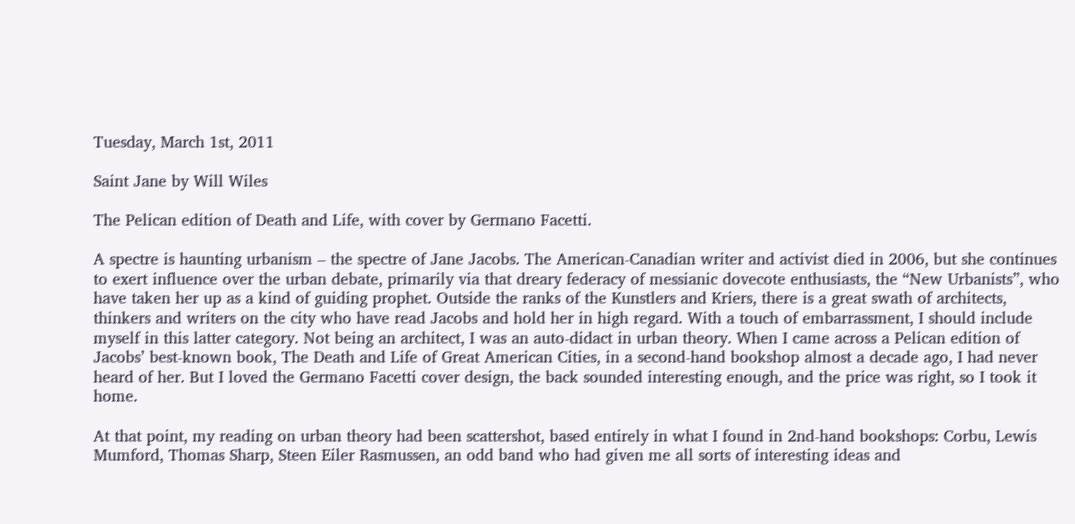Tuesday, March 1st, 2011

Saint Jane by Will Wiles

The Pelican edition of Death and Life, with cover by Germano Facetti.

A spectre is haunting urbanism – the spectre of Jane Jacobs. The American-Canadian writer and activist died in 2006, but she continues to exert influence over the urban debate, primarily via that dreary federacy of messianic dovecote enthusiasts, the “New Urbanists”, who have taken her up as a kind of guiding prophet. Outside the ranks of the Kunstlers and Kriers, there is a great swath of architects, thinkers and writers on the city who have read Jacobs and hold her in high regard. With a touch of embarrassment, I should include myself in this latter category. Not being an architect, I was an auto-didact in urban theory. When I came across a Pelican edition of Jacobs’ best-known book, The Death and Life of Great American Cities, in a second-hand bookshop almost a decade ago, I had never heard of her. But I loved the Germano Facetti cover design, the back sounded interesting enough, and the price was right, so I took it home.

At that point, my reading on urban theory had been scattershot, based entirely in what I found in 2nd-hand bookshops: Corbu, Lewis Mumford, Thomas Sharp, Steen Eiler Rasmussen, an odd band who had given me all sorts of interesting ideas and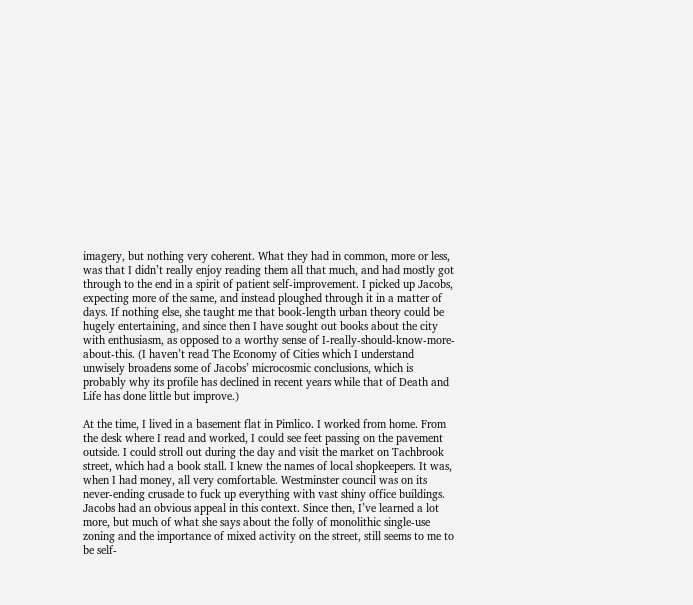imagery, but nothing very coherent. What they had in common, more or less, was that I didn’t really enjoy reading them all that much, and had mostly got through to the end in a spirit of patient self-improvement. I picked up Jacobs, expecting more of the same, and instead ploughed through it in a matter of days. If nothing else, she taught me that book-length urban theory could be hugely entertaining, and since then I have sought out books about the city with enthusiasm, as opposed to a worthy sense of I-really-should-know-more-about-this. (I haven’t read The Economy of Cities which I understand unwisely broadens some of Jacobs’ microcosmic conclusions, which is probably why its profile has declined in recent years while that of Death and Life has done little but improve.)

At the time, I lived in a basement flat in Pimlico. I worked from home. From the desk where I read and worked, I could see feet passing on the pavement outside. I could stroll out during the day and visit the market on Tachbrook street, which had a book stall. I knew the names of local shopkeepers. It was, when I had money, all very comfortable. Westminster council was on its never-ending crusade to fuck up everything with vast shiny office buildings. Jacobs had an obvious appeal in this context. Since then, I’ve learned a lot more, but much of what she says about the folly of monolithic single-use zoning and the importance of mixed activity on the street, still seems to me to be self-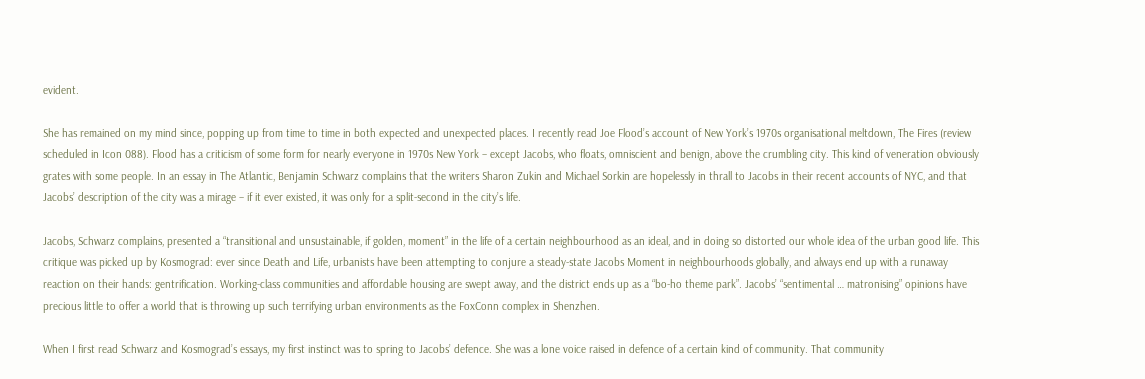evident.

She has remained on my mind since, popping up from time to time in both expected and unexpected places. I recently read Joe Flood’s account of New York’s 1970s organisational meltdown, The Fires (review scheduled in Icon 088). Flood has a criticism of some form for nearly everyone in 1970s New York – except Jacobs, who floats, omniscient and benign, above the crumbling city. This kind of veneration obviously grates with some people. In an essay in The Atlantic, Benjamin Schwarz complains that the writers Sharon Zukin and Michael Sorkin are hopelessly in thrall to Jacobs in their recent accounts of NYC, and that Jacobs’ description of the city was a mirage – if it ever existed, it was only for a split-second in the city’s life.

Jacobs, Schwarz complains, presented a “transitional and unsustainable, if golden, moment” in the life of a certain neighbourhood as an ideal, and in doing so distorted our whole idea of the urban good life. This critique was picked up by Kosmograd: ever since Death and Life, urbanists have been attempting to conjure a steady-state Jacobs Moment in neighbourhoods globally, and always end up with a runaway reaction on their hands: gentrification. Working-class communities and affordable housing are swept away, and the district ends up as a “bo-ho theme park”. Jacobs’ “sentimental … matronising” opinions have precious little to offer a world that is throwing up such terrifying urban environments as the FoxConn complex in Shenzhen.

When I first read Schwarz and Kosmograd’s essays, my first instinct was to spring to Jacobs’ defence. She was a lone voice raised in defence of a certain kind of community. That community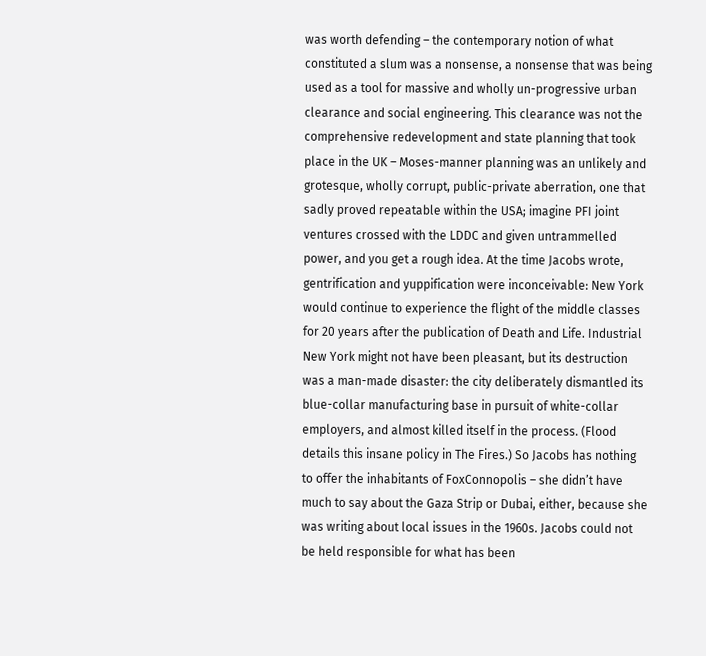was worth defending – the contemporary notion of what constituted a slum was a nonsense, a nonsense that was being used as a tool for massive and wholly un-progressive urban clearance and social engineering. This clearance was not the comprehensive redevelopment and state planning that took place in the UK – Moses-manner planning was an unlikely and grotesque, wholly corrupt, public-private aberration, one that sadly proved repeatable within the USA; imagine PFI joint ventures crossed with the LDDC and given untrammelled power, and you get a rough idea. At the time Jacobs wrote, gentrification and yuppification were inconceivable: New York would continue to experience the flight of the middle classes for 20 years after the publication of Death and Life. Industrial New York might not have been pleasant, but its destruction was a man-made disaster: the city deliberately dismantled its blue-collar manufacturing base in pursuit of white-collar employers, and almost killed itself in the process. (Flood details this insane policy in The Fires.) So Jacobs has nothing to offer the inhabitants of FoxConnopolis – she didn’t have much to say about the Gaza Strip or Dubai, either, because she was writing about local issues in the 1960s. Jacobs could not be held responsible for what has been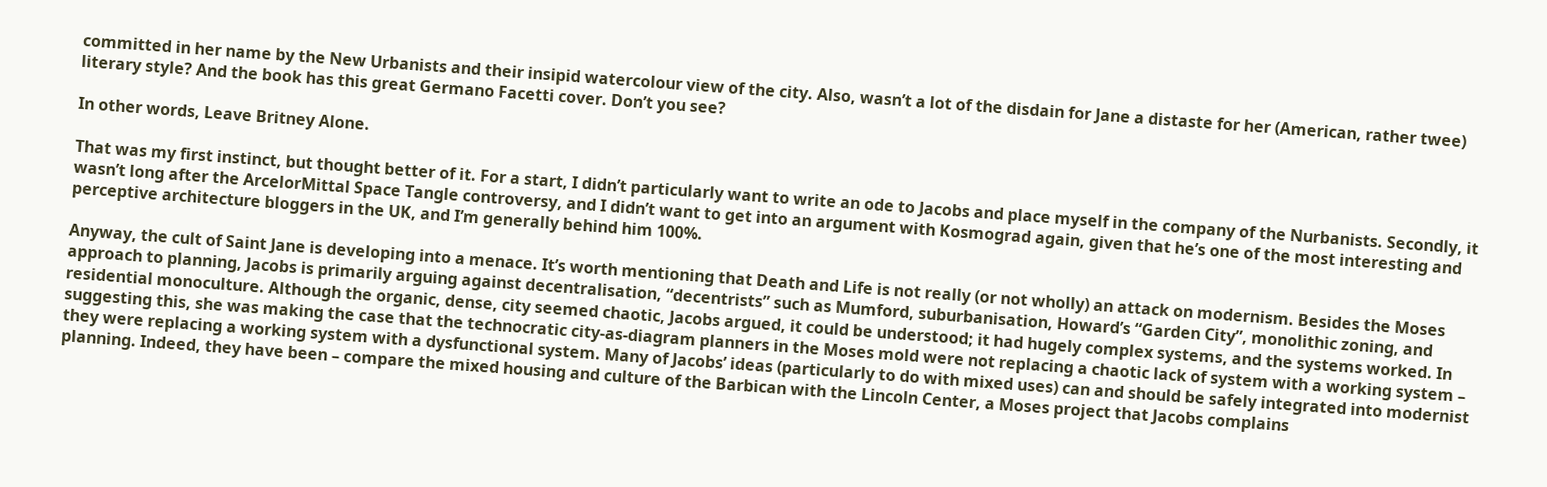committed in her name by the New Urbanists and their insipid watercolour view of the city. Also, wasn’t a lot of the disdain for Jane a distaste for her (American, rather twee) literary style? And the book has this great Germano Facetti cover. Don’t you see?

In other words, Leave Britney Alone.

That was my first instinct, but thought better of it. For a start, I didn’t particularly want to write an ode to Jacobs and place myself in the company of the Nurbanists. Secondly, it wasn’t long after the ArcelorMittal Space Tangle controversy, and I didn’t want to get into an argument with Kosmograd again, given that he’s one of the most interesting and perceptive architecture bloggers in the UK, and I’m generally behind him 100%.

Anyway, the cult of Saint Jane is developing into a menace. It’s worth mentioning that Death and Life is not really (or not wholly) an attack on modernism. Besides the Moses approach to planning, Jacobs is primarily arguing against decentralisation, “decentrists” such as Mumford, suburbanisation, Howard’s “Garden City”, monolithic zoning, and residential monoculture. Although the organic, dense, city seemed chaotic, Jacobs argued, it could be understood; it had hugely complex systems, and the systems worked. In suggesting this, she was making the case that the technocratic city-as-diagram planners in the Moses mold were not replacing a chaotic lack of system with a working system – they were replacing a working system with a dysfunctional system. Many of Jacobs’ ideas (particularly to do with mixed uses) can and should be safely integrated into modernist planning. Indeed, they have been – compare the mixed housing and culture of the Barbican with the Lincoln Center, a Moses project that Jacobs complains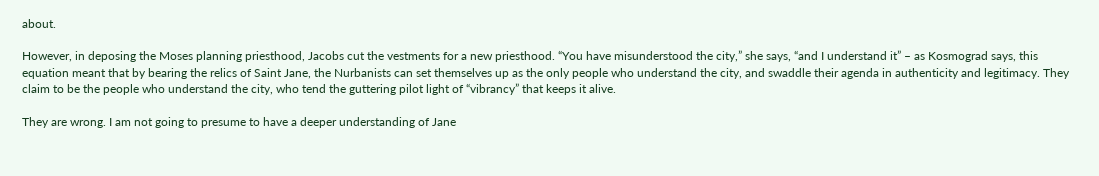about.

However, in deposing the Moses planning priesthood, Jacobs cut the vestments for a new priesthood. “You have misunderstood the city,” she says, “and I understand it” – as Kosmograd says, this equation meant that by bearing the relics of Saint Jane, the Nurbanists can set themselves up as the only people who understand the city, and swaddle their agenda in authenticity and legitimacy. They claim to be the people who understand the city, who tend the guttering pilot light of “vibrancy” that keeps it alive.

They are wrong. I am not going to presume to have a deeper understanding of Jane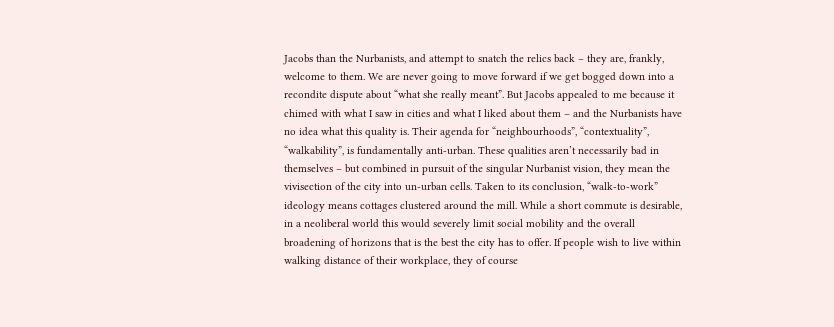Jacobs than the Nurbanists, and attempt to snatch the relics back – they are, frankly, welcome to them. We are never going to move forward if we get bogged down into a recondite dispute about “what she really meant”. But Jacobs appealed to me because it chimed with what I saw in cities and what I liked about them – and the Nurbanists have no idea what this quality is. Their agenda for “neighbourhoods”, “contextuality”, “walkability”, is fundamentally anti-urban. These qualities aren’t necessarily bad in themselves – but combined in pursuit of the singular Nurbanist vision, they mean the vivisection of the city into un-urban cells. Taken to its conclusion, “walk-to-work” ideology means cottages clustered around the mill. While a short commute is desirable, in a neoliberal world this would severely limit social mobility and the overall broadening of horizons that is the best the city has to offer. If people wish to live within walking distance of their workplace, they of course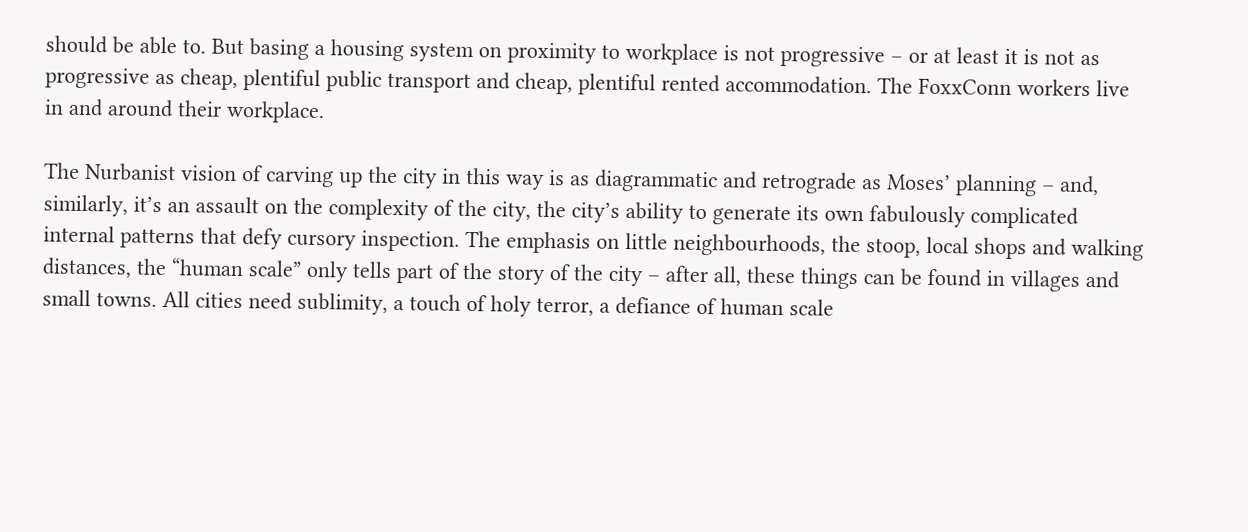should be able to. But basing a housing system on proximity to workplace is not progressive – or at least it is not as progressive as cheap, plentiful public transport and cheap, plentiful rented accommodation. The FoxxConn workers live in and around their workplace.

The Nurbanist vision of carving up the city in this way is as diagrammatic and retrograde as Moses’ planning – and, similarly, it’s an assault on the complexity of the city, the city’s ability to generate its own fabulously complicated internal patterns that defy cursory inspection. The emphasis on little neighbourhoods, the stoop, local shops and walking distances, the “human scale” only tells part of the story of the city – after all, these things can be found in villages and small towns. All cities need sublimity, a touch of holy terror, a defiance of human scale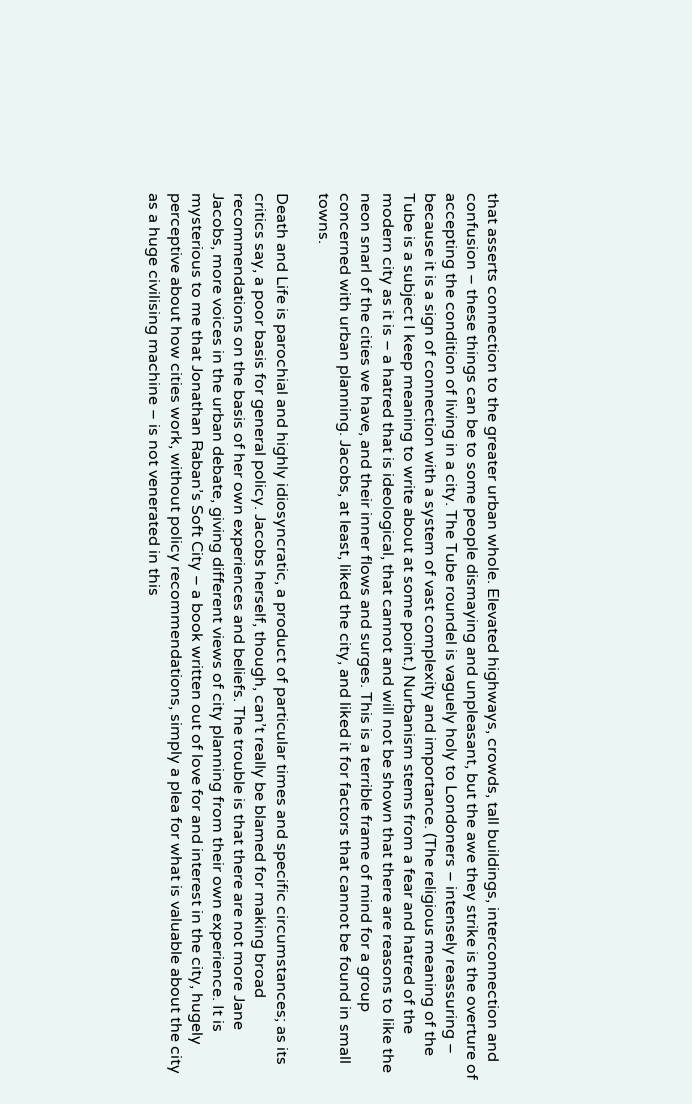that asserts connection to the greater urban whole. Elevated highways, crowds, tall buildings, interconnection and confusion – these things can be to some people dismaying and unpleasant, but the awe they strike is the overture of accepting the condition of living in a city. The Tube roundel is vaguely holy to Londoners – intensely reassuring – because it is a sign of connection with a system of vast complexity and importance. (The religious meaning of the Tube is a subject I keep meaning to write about at some point.) Nurbanism stems from a fear and hatred of the modern city as it is – a hatred that is ideological, that cannot and will not be shown that there are reasons to like the neon snarl of the cities we have, and their inner flows and surges. This is a terrible frame of mind for a group concerned with urban planning. Jacobs, at least, liked the city, and liked it for factors that cannot be found in small towns.

Death and Life is parochial and highly idiosyncratic, a product of particular times and specific circumstances; as its critics say, a poor basis for general policy. Jacobs herself, though, can’t really be blamed for making broad recommendations on the basis of her own experiences and beliefs. The trouble is that there are not more Jane Jacobs, more voices in the urban debate, giving different views of city planning from their own experience. It is mysterious to me that Jonathan Raban’s Soft City – a book written out of love for and interest in the city, hugely perceptive about how cities work, without policy recommendations, simply a plea for what is valuable about the city as a huge civilising machine – is not venerated in this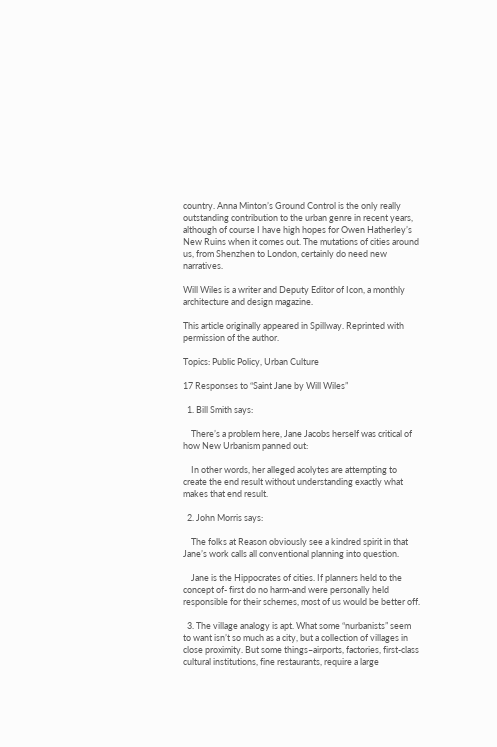country. Anna Minton’s Ground Control is the only really outstanding contribution to the urban genre in recent years, although of course I have high hopes for Owen Hatherley’s New Ruins when it comes out. The mutations of cities around us, from Shenzhen to London, certainly do need new narratives.

Will Wiles is a writer and Deputy Editor of Icon, a monthly architecture and design magazine.

This article originally appeared in Spillway. Reprinted with permission of the author.

Topics: Public Policy, Urban Culture

17 Responses to “Saint Jane by Will Wiles”

  1. Bill Smith says:

    There’s a problem here, Jane Jacobs herself was critical of how New Urbanism panned out:

    In other words, her alleged acolytes are attempting to create the end result without understanding exactly what makes that end result.

  2. John Morris says:

    The folks at Reason obviously see a kindred spirit in that Jane’s work calls all conventional planning into question.

    Jane is the Hippocrates of cities. If planners held to the concept of- first do no harm-and were personally held responsible for their schemes, most of us would be better off.

  3. The village analogy is apt. What some “nurbanists” seem to want isn’t so much as a city, but a collection of villages in close proximity. But some things–airports, factories, first-class cultural institutions, fine restaurants, require a large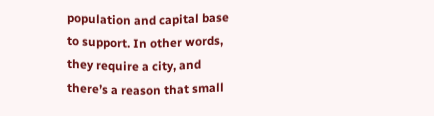population and capital base to support. In other words, they require a city, and there’s a reason that small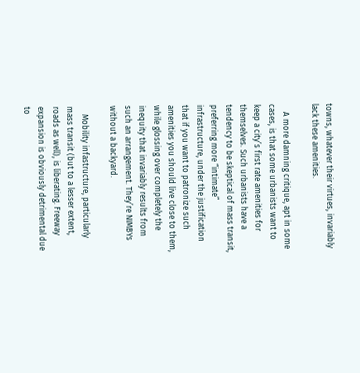towns, whatever their virtues, invariably lack these amenities.

    A more damning critique, apt in some cases, is that some urbanists want to keep a city’s first rate amenities for themselves. Such urbanists have a tendency to be skeptical of mass transit, preferring more “intimate” infrastructure, under the justification that if you want to patronize such amenities you should live close to them, while glossing over completely the inequity that invariably results from such an arrangement. They’re NIMBYs without a backyard.

    Mobility infastructure, particularly mass transit (but to a lesser extent, roads as well), is liberating. Freeway expansion is obviously detrimental due to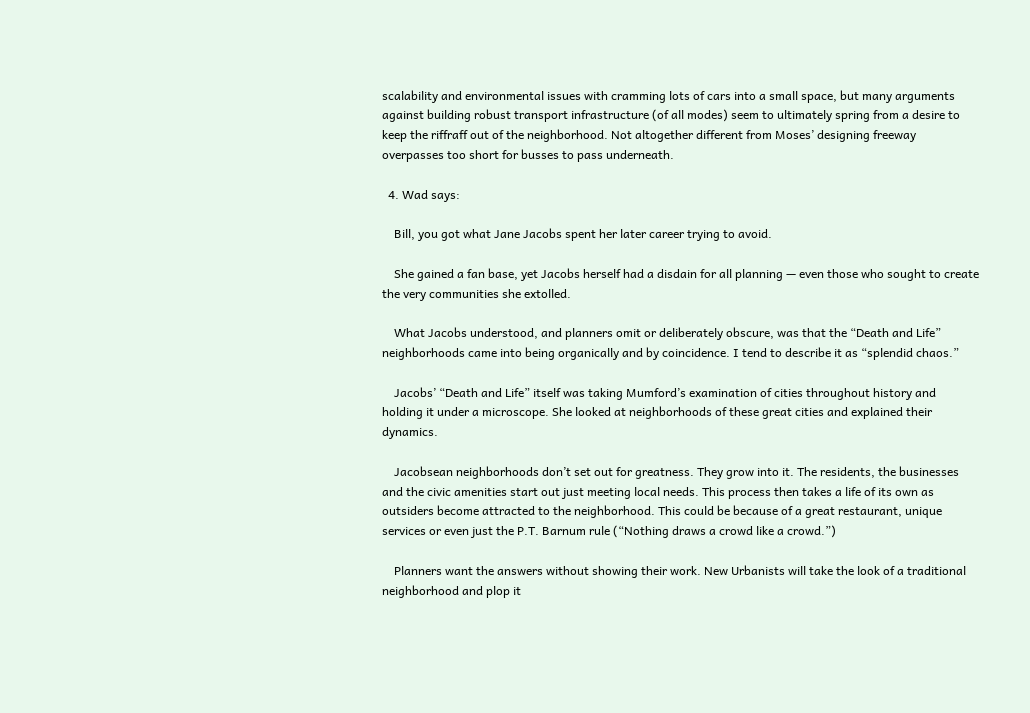scalability and environmental issues with cramming lots of cars into a small space, but many arguments against building robust transport infrastructure (of all modes) seem to ultimately spring from a desire to keep the riffraff out of the neighborhood. Not altogether different from Moses’ designing freeway overpasses too short for busses to pass underneath.

  4. Wad says:

    Bill, you got what Jane Jacobs spent her later career trying to avoid.

    She gained a fan base, yet Jacobs herself had a disdain for all planning — even those who sought to create the very communities she extolled.

    What Jacobs understood, and planners omit or deliberately obscure, was that the “Death and Life” neighborhoods came into being organically and by coincidence. I tend to describe it as “splendid chaos.”

    Jacobs’ “Death and Life” itself was taking Mumford’s examination of cities throughout history and holding it under a microscope. She looked at neighborhoods of these great cities and explained their dynamics.

    Jacobsean neighborhoods don’t set out for greatness. They grow into it. The residents, the businesses and the civic amenities start out just meeting local needs. This process then takes a life of its own as outsiders become attracted to the neighborhood. This could be because of a great restaurant, unique services or even just the P.T. Barnum rule (“Nothing draws a crowd like a crowd.”)

    Planners want the answers without showing their work. New Urbanists will take the look of a traditional neighborhood and plop it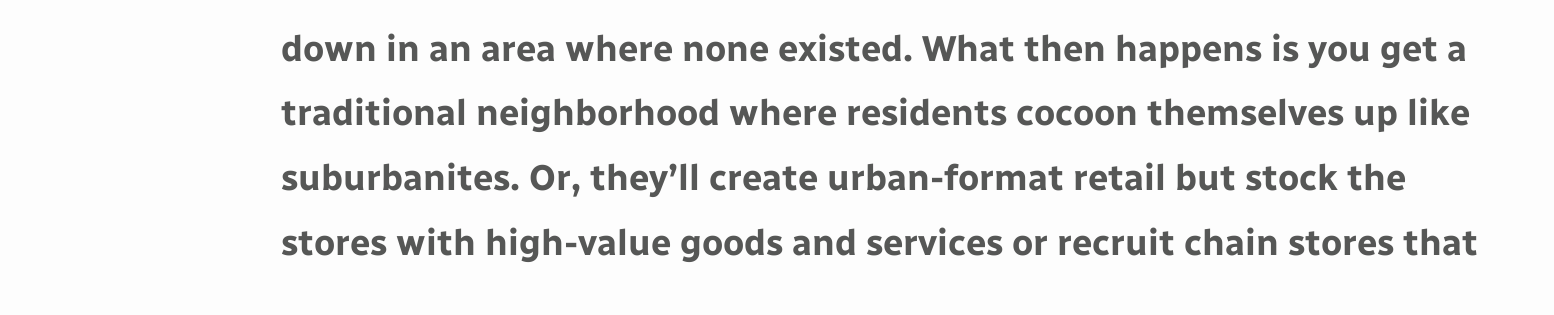down in an area where none existed. What then happens is you get a traditional neighborhood where residents cocoon themselves up like suburbanites. Or, they’ll create urban-format retail but stock the stores with high-value goods and services or recruit chain stores that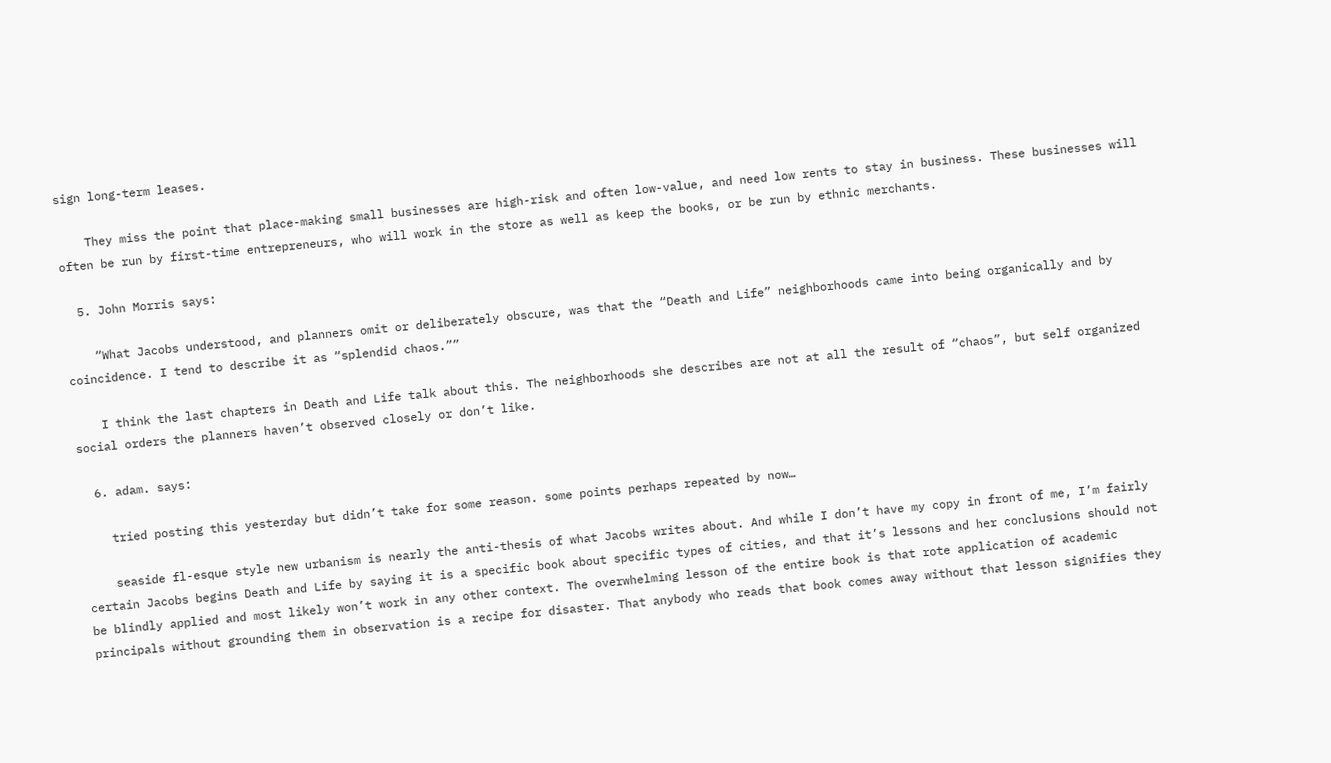sign long-term leases.

    They miss the point that place-making small businesses are high-risk and often low-value, and need low rents to stay in business. These businesses will often be run by first-time entrepreneurs, who will work in the store as well as keep the books, or be run by ethnic merchants.

  5. John Morris says:

    “What Jacobs understood, and planners omit or deliberately obscure, was that the “Death and Life” neighborhoods came into being organically and by coincidence. I tend to describe it as “splendid chaos.””

    I think the last chapters in Death and Life talk about this. The neighborhoods she describes are not at all the result of “chaos”, but self organized social orders the planners haven’t observed closely or don’t like.

  6. adam. says:

    tried posting this yesterday but didn’t take for some reason. some points perhaps repeated by now…

    seaside fl-esque style new urbanism is nearly the anti-thesis of what Jacobs writes about. And while I don’t have my copy in front of me, I’m fairly certain Jacobs begins Death and Life by saying it is a specific book about specific types of cities, and that it’s lessons and her conclusions should not be blindly applied and most likely won’t work in any other context. The overwhelming lesson of the entire book is that rote application of academic principals without grounding them in observation is a recipe for disaster. That anybody who reads that book comes away without that lesson signifies they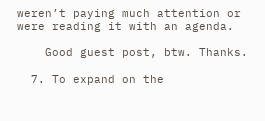weren’t paying much attention or were reading it with an agenda.

    Good guest post, btw. Thanks.

  7. To expand on the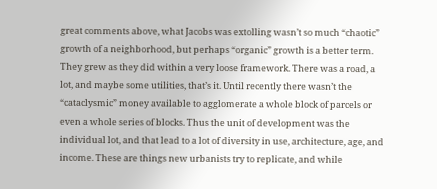great comments above, what Jacobs was extolling wasn’t so much “chaotic” growth of a neighborhood, but perhaps “organic” growth is a better term. They grew as they did within a very loose framework. There was a road, a lot, and maybe some utilities, that’s it. Until recently there wasn’t the “cataclysmic” money available to agglomerate a whole block of parcels or even a whole series of blocks. Thus the unit of development was the individual lot, and that lead to a lot of diversity in use, architecture, age, and income. These are things new urbanists try to replicate, and while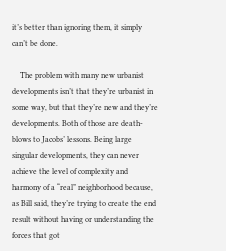it’s better than ignoring them, it simply can’t be done.

    The problem with many new urbanist developments isn’t that they’re urbanist in some way, but that they’re new and they’re developments. Both of those are death-blows to Jacobs’ lessons. Being large singular developments, they can never achieve the level of complexity and harmony of a “real” neighborhood because, as Bill said, they’re trying to create the end result without having or understanding the forces that got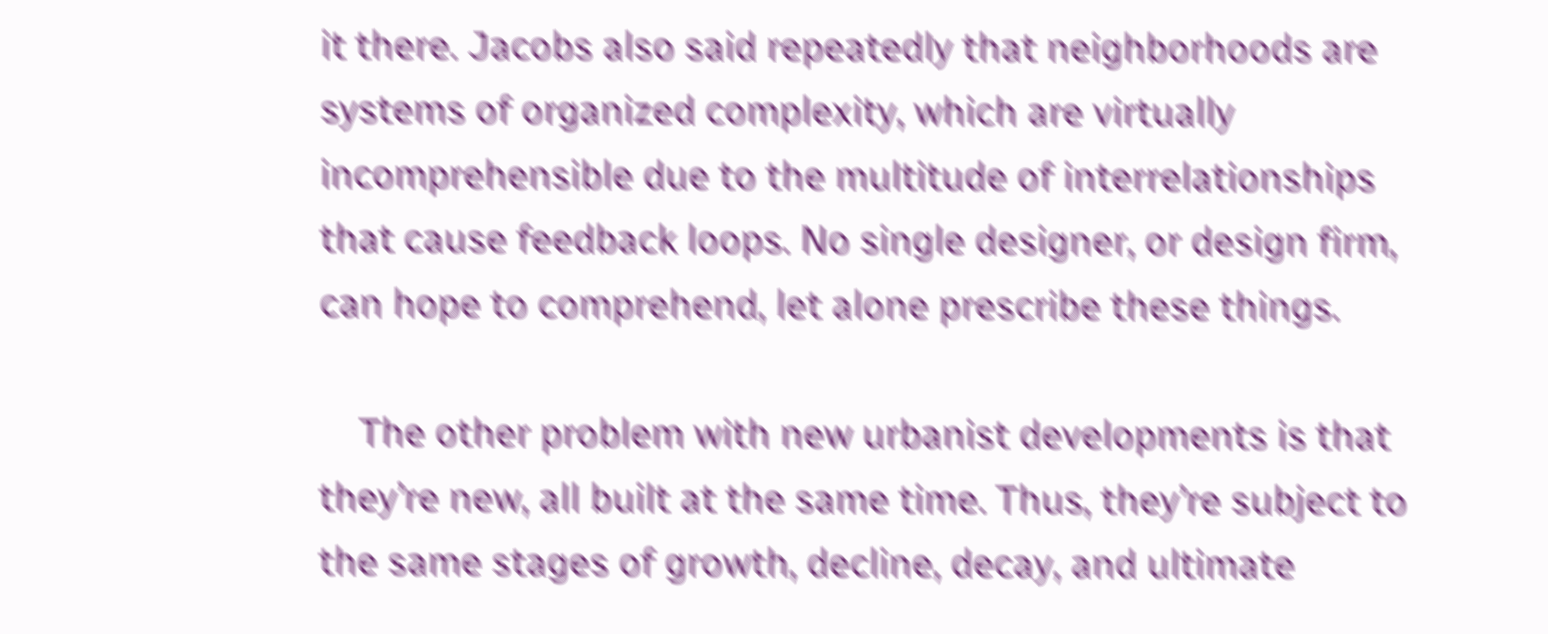it there. Jacobs also said repeatedly that neighborhoods are systems of organized complexity, which are virtually incomprehensible due to the multitude of interrelationships that cause feedback loops. No single designer, or design firm, can hope to comprehend, let alone prescribe these things.

    The other problem with new urbanist developments is that they’re new, all built at the same time. Thus, they’re subject to the same stages of growth, decline, decay, and ultimate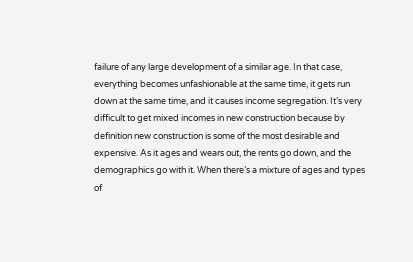failure of any large development of a similar age. In that case, everything becomes unfashionable at the same time, it gets run down at the same time, and it causes income segregation. It’s very difficult to get mixed incomes in new construction because by definition new construction is some of the most desirable and expensive. As it ages and wears out, the rents go down, and the demographics go with it. When there’s a mixture of ages and types of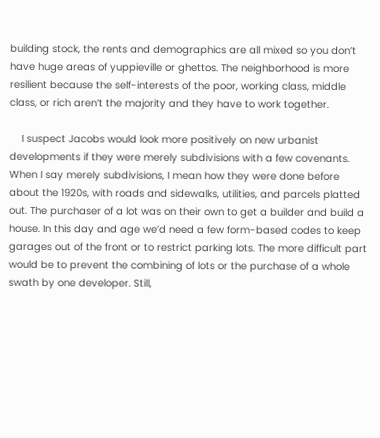building stock, the rents and demographics are all mixed so you don’t have huge areas of yuppieville or ghettos. The neighborhood is more resilient because the self-interests of the poor, working class, middle class, or rich aren’t the majority and they have to work together.

    I suspect Jacobs would look more positively on new urbanist developments if they were merely subdivisions with a few covenants. When I say merely subdivisions, I mean how they were done before about the 1920s, with roads and sidewalks, utilities, and parcels platted out. The purchaser of a lot was on their own to get a builder and build a house. In this day and age we’d need a few form-based codes to keep garages out of the front or to restrict parking lots. The more difficult part would be to prevent the combining of lots or the purchase of a whole swath by one developer. Still,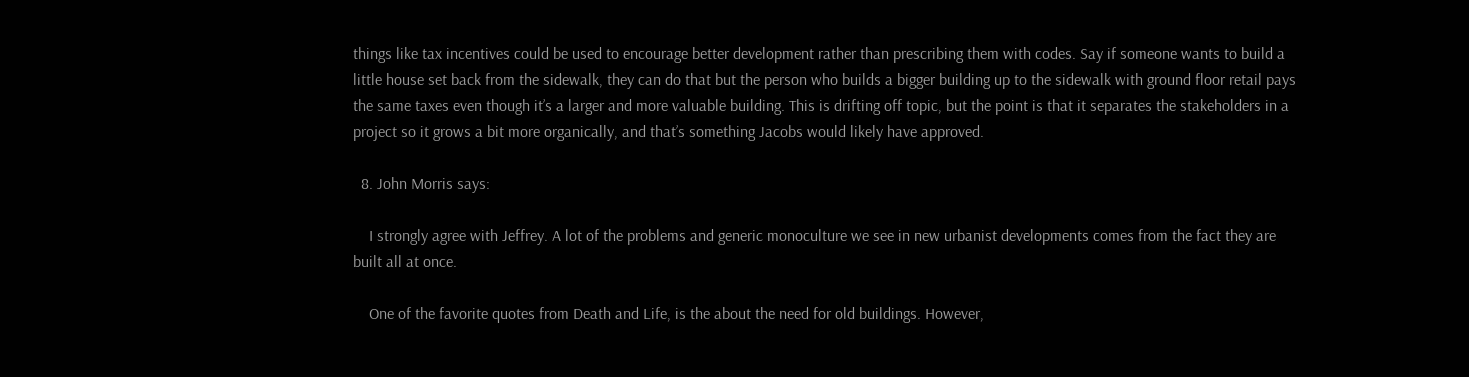things like tax incentives could be used to encourage better development rather than prescribing them with codes. Say if someone wants to build a little house set back from the sidewalk, they can do that but the person who builds a bigger building up to the sidewalk with ground floor retail pays the same taxes even though it’s a larger and more valuable building. This is drifting off topic, but the point is that it separates the stakeholders in a project so it grows a bit more organically, and that’s something Jacobs would likely have approved.

  8. John Morris says:

    I strongly agree with Jeffrey. A lot of the problems and generic monoculture we see in new urbanist developments comes from the fact they are built all at once.

    One of the favorite quotes from Death and Life, is the about the need for old buildings. However,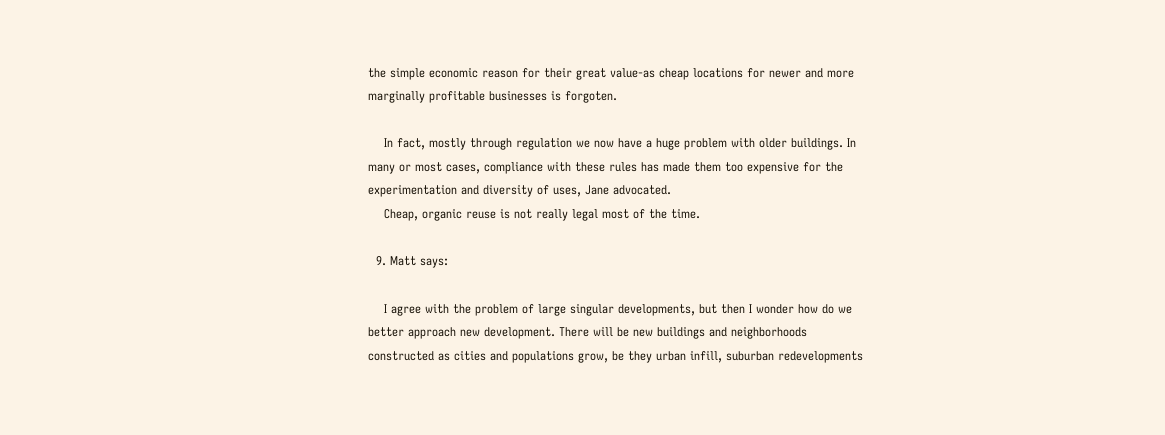the simple economic reason for their great value-as cheap locations for newer and more marginally profitable businesses is forgoten.

    In fact, mostly through regulation we now have a huge problem with older buildings. In many or most cases, compliance with these rules has made them too expensive for the experimentation and diversity of uses, Jane advocated.
    Cheap, organic reuse is not really legal most of the time.

  9. Matt says:

    I agree with the problem of large singular developments, but then I wonder how do we better approach new development. There will be new buildings and neighborhoods constructed as cities and populations grow, be they urban infill, suburban redevelopments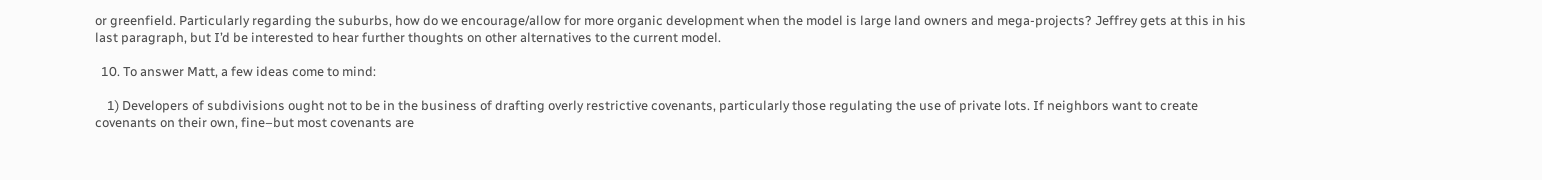or greenfield. Particularly regarding the suburbs, how do we encourage/allow for more organic development when the model is large land owners and mega-projects? Jeffrey gets at this in his last paragraph, but I’d be interested to hear further thoughts on other alternatives to the current model.

  10. To answer Matt, a few ideas come to mind:

    1) Developers of subdivisions ought not to be in the business of drafting overly restrictive covenants, particularly those regulating the use of private lots. If neighbors want to create covenants on their own, fine–but most covenants are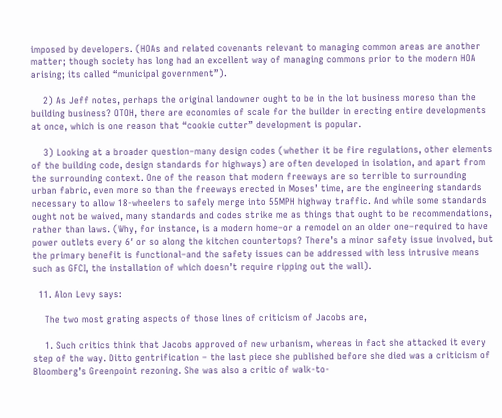imposed by developers. (HOAs and related covenants relevant to managing common areas are another matter; though society has long had an excellent way of managing commons prior to the modern HOA arising; its called “municipal government”).

    2) As Jeff notes, perhaps the original landowner ought to be in the lot business moreso than the building business? OTOH, there are economies of scale for the builder in erecting entire developments at once, which is one reason that “cookie cutter” development is popular.

    3) Looking at a broader question–many design codes (whether it be fire regulations, other elements of the building code, design standards for highways) are often developed in isolation, and apart from the surrounding context. One of the reason that modern freeways are so terrible to surrounding urban fabric, even more so than the freeways erected in Moses’ time, are the engineering standards necessary to allow 18-wheelers to safely merge into 55MPH highway traffic. And while some standards ought not be waived, many standards and codes strike me as things that ought to be recommendations, rather than laws. (Why, for instance, is a modern home–or a remodel on an older one–required to have power outlets every 6′ or so along the kitchen countertops? There’s a minor safety issue involved, but the primary benefit is functional–and the safety issues can be addressed with less intrusive means such as GFCI, the installation of which doesn’t require ripping out the wall).

  11. Alon Levy says:

    The two most grating aspects of those lines of criticism of Jacobs are,

    1. Such critics think that Jacobs approved of new urbanism, whereas in fact she attacked it every step of the way. Ditto gentrification – the last piece she published before she died was a criticism of Bloomberg’s Greenpoint rezoning. She was also a critic of walk-to-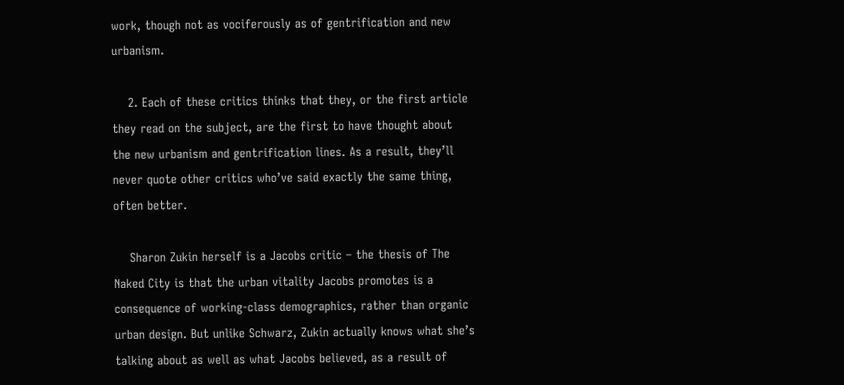work, though not as vociferously as of gentrification and new urbanism.

    2. Each of these critics thinks that they, or the first article they read on the subject, are the first to have thought about the new urbanism and gentrification lines. As a result, they’ll never quote other critics who’ve said exactly the same thing, often better.

    Sharon Zukin herself is a Jacobs critic – the thesis of The Naked City is that the urban vitality Jacobs promotes is a consequence of working-class demographics, rather than organic urban design. But unlike Schwarz, Zukin actually knows what she’s talking about as well as what Jacobs believed, as a result of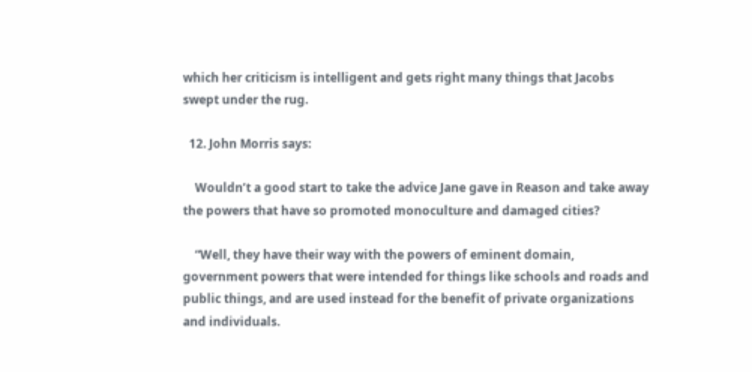which her criticism is intelligent and gets right many things that Jacobs swept under the rug.

  12. John Morris says:

    Wouldn’t a good start to take the advice Jane gave in Reason and take away the powers that have so promoted monoculture and damaged cities?

    “Well, they have their way with the powers of eminent domain, government powers that were intended for things like schools and roads and public things, and are used instead for the benefit of private organizations and individuals.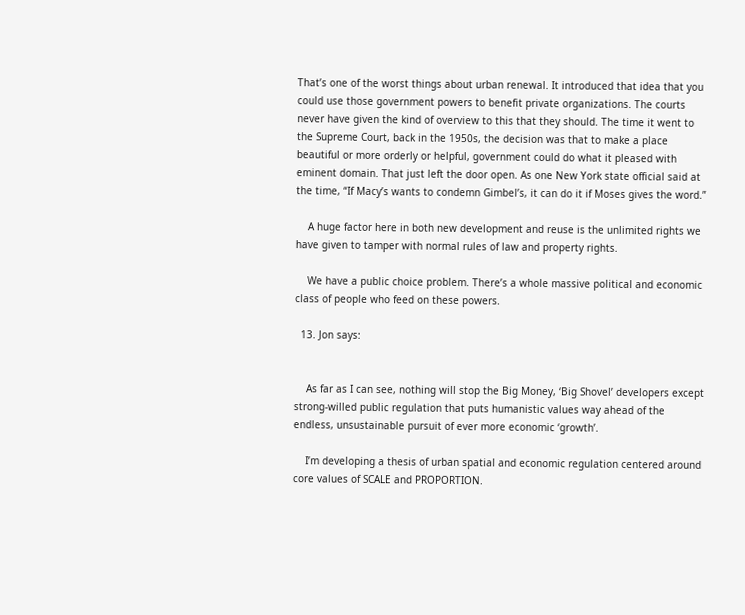That’s one of the worst things about urban renewal. It introduced that idea that you could use those government powers to benefit private organizations. The courts never have given the kind of overview to this that they should. The time it went to the Supreme Court, back in the 1950s, the decision was that to make a place beautiful or more orderly or helpful, government could do what it pleased with eminent domain. That just left the door open. As one New York state official said at the time, “If Macy’s wants to condemn Gimbel’s, it can do it if Moses gives the word.”

    A huge factor here in both new development and reuse is the unlimited rights we have given to tamper with normal rules of law and property rights.

    We have a public choice problem. There’s a whole massive political and economic class of people who feed on these powers.

  13. Jon says:


    As far as I can see, nothing will stop the Big Money, ‘Big Shovel’ developers except strong-willed public regulation that puts humanistic values way ahead of the endless, unsustainable pursuit of ever more economic ‘growth’.

    I’m developing a thesis of urban spatial and economic regulation centered around core values of SCALE and PROPORTION.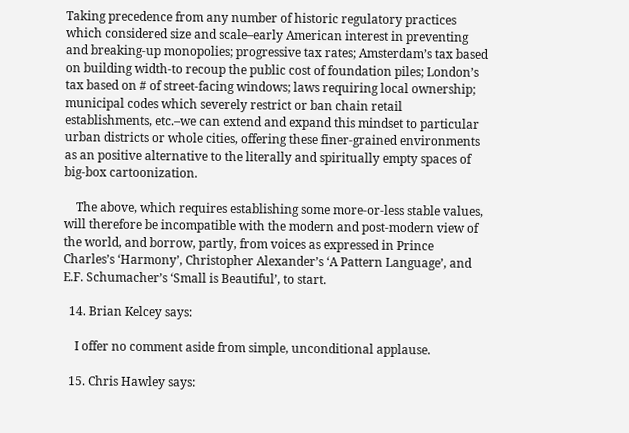Taking precedence from any number of historic regulatory practices which considered size and scale–early American interest in preventing and breaking-up monopolies; progressive tax rates; Amsterdam’s tax based on building width-to recoup the public cost of foundation piles; London’s tax based on # of street-facing windows; laws requiring local ownership; municipal codes which severely restrict or ban chain retail establishments, etc.–we can extend and expand this mindset to particular urban districts or whole cities, offering these finer-grained environments as an positive alternative to the literally and spiritually empty spaces of big-box cartoonization.

    The above, which requires establishing some more-or-less stable values, will therefore be incompatible with the modern and post-modern view of the world, and borrow, partly, from voices as expressed in Prince Charles’s ‘Harmony’, Christopher Alexander’s ‘A Pattern Language’, and E.F. Schumacher’s ‘Small is Beautiful’, to start.

  14. Brian Kelcey says:

    I offer no comment aside from simple, unconditional applause.

  15. Chris Hawley says: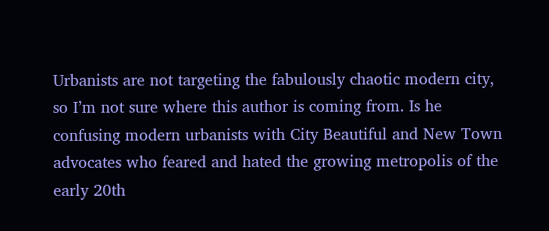Urbanists are not targeting the fabulously chaotic modern city, so I’m not sure where this author is coming from. Is he confusing modern urbanists with City Beautiful and New Town advocates who feared and hated the growing metropolis of the early 20th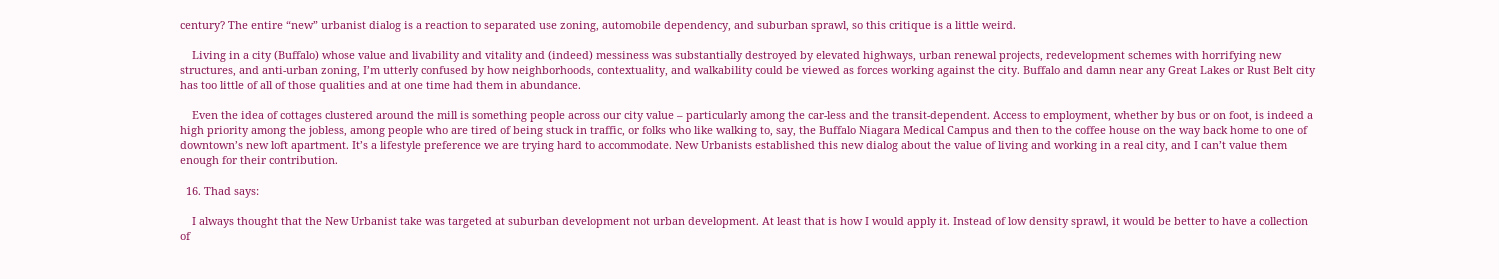century? The entire “new” urbanist dialog is a reaction to separated use zoning, automobile dependency, and suburban sprawl, so this critique is a little weird.

    Living in a city (Buffalo) whose value and livability and vitality and (indeed) messiness was substantially destroyed by elevated highways, urban renewal projects, redevelopment schemes with horrifying new structures, and anti-urban zoning, I’m utterly confused by how neighborhoods, contextuality, and walkability could be viewed as forces working against the city. Buffalo and damn near any Great Lakes or Rust Belt city has too little of all of those qualities and at one time had them in abundance.

    Even the idea of cottages clustered around the mill is something people across our city value – particularly among the car-less and the transit-dependent. Access to employment, whether by bus or on foot, is indeed a high priority among the jobless, among people who are tired of being stuck in traffic, or folks who like walking to, say, the Buffalo Niagara Medical Campus and then to the coffee house on the way back home to one of downtown’s new loft apartment. It’s a lifestyle preference we are trying hard to accommodate. New Urbanists established this new dialog about the value of living and working in a real city, and I can’t value them enough for their contribution.

  16. Thad says:

    I always thought that the New Urbanist take was targeted at suburban development not urban development. At least that is how I would apply it. Instead of low density sprawl, it would be better to have a collection of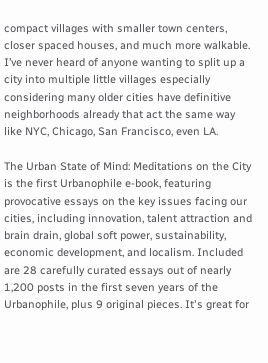compact villages with smaller town centers, closer spaced houses, and much more walkable. I’ve never heard of anyone wanting to split up a city into multiple little villages especially considering many older cities have definitive neighborhoods already that act the same way like NYC, Chicago, San Francisco, even LA.

The Urban State of Mind: Meditations on the City is the first Urbanophile e-book, featuring provocative essays on the key issues facing our cities, including innovation, talent attraction and brain drain, global soft power, sustainability, economic development, and localism. Included are 28 carefully curated essays out of nearly 1,200 posts in the first seven years of the Urbanophile, plus 9 original pieces. It's great for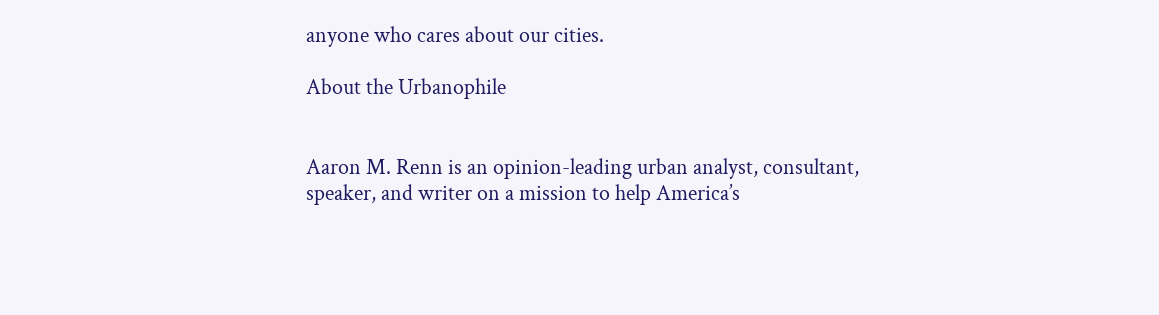anyone who cares about our cities.

About the Urbanophile


Aaron M. Renn is an opinion-leading urban analyst, consultant, speaker, and writer on a mission to help America’s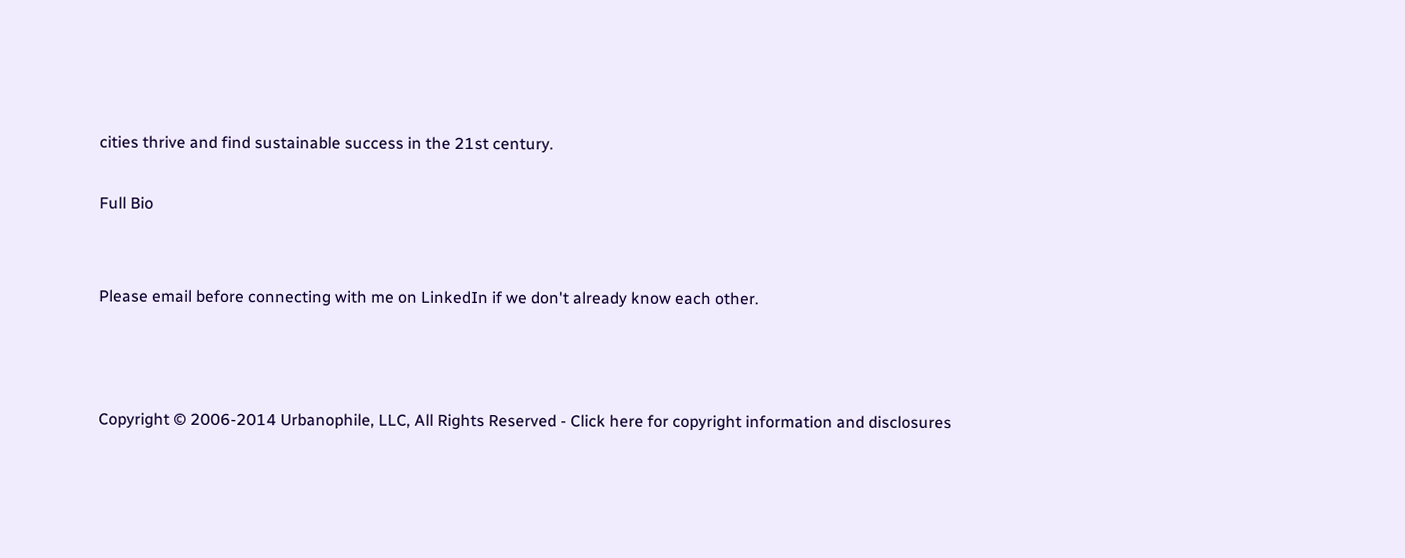cities thrive and find sustainable success in the 21st century.

Full Bio


Please email before connecting with me on LinkedIn if we don't already know each other.



Copyright © 2006-2014 Urbanophile, LLC, All Rights Reserved - Click here for copyright information and disclosures